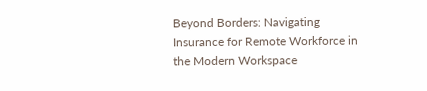Beyond Borders: Navigating Insurance for Remote Workforce in the Modern Workspace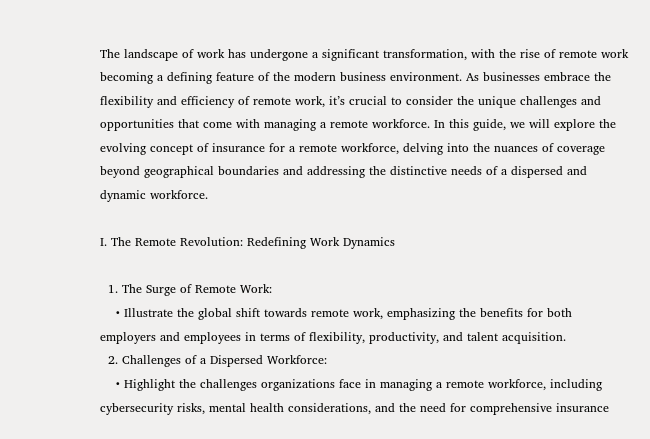The landscape of work has undergone a significant transformation, with the rise of remote work becoming a defining feature of the modern business environment. As businesses embrace the flexibility and efficiency of remote work, it’s crucial to consider the unique challenges and opportunities that come with managing a remote workforce. In this guide, we will explore the evolving concept of insurance for a remote workforce, delving into the nuances of coverage beyond geographical boundaries and addressing the distinctive needs of a dispersed and dynamic workforce.

I. The Remote Revolution: Redefining Work Dynamics

  1. The Surge of Remote Work:
    • Illustrate the global shift towards remote work, emphasizing the benefits for both employers and employees in terms of flexibility, productivity, and talent acquisition.
  2. Challenges of a Dispersed Workforce:
    • Highlight the challenges organizations face in managing a remote workforce, including cybersecurity risks, mental health considerations, and the need for comprehensive insurance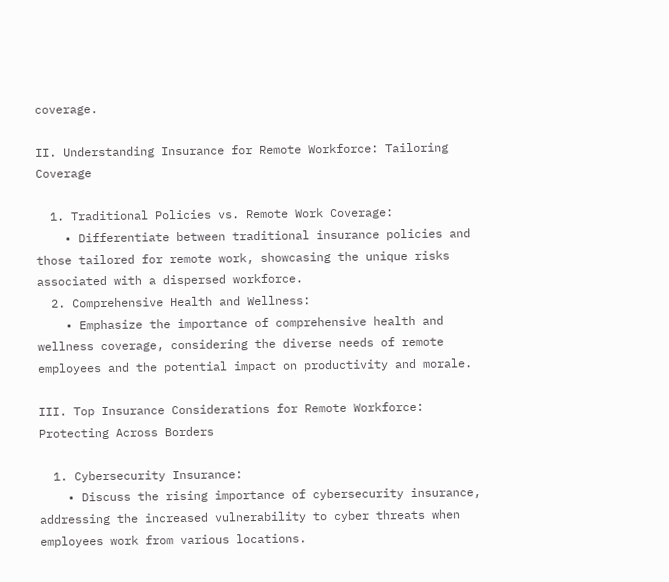coverage.

II. Understanding Insurance for Remote Workforce: Tailoring Coverage

  1. Traditional Policies vs. Remote Work Coverage:
    • Differentiate between traditional insurance policies and those tailored for remote work, showcasing the unique risks associated with a dispersed workforce.
  2. Comprehensive Health and Wellness:
    • Emphasize the importance of comprehensive health and wellness coverage, considering the diverse needs of remote employees and the potential impact on productivity and morale.

III. Top Insurance Considerations for Remote Workforce: Protecting Across Borders

  1. Cybersecurity Insurance:
    • Discuss the rising importance of cybersecurity insurance, addressing the increased vulnerability to cyber threats when employees work from various locations.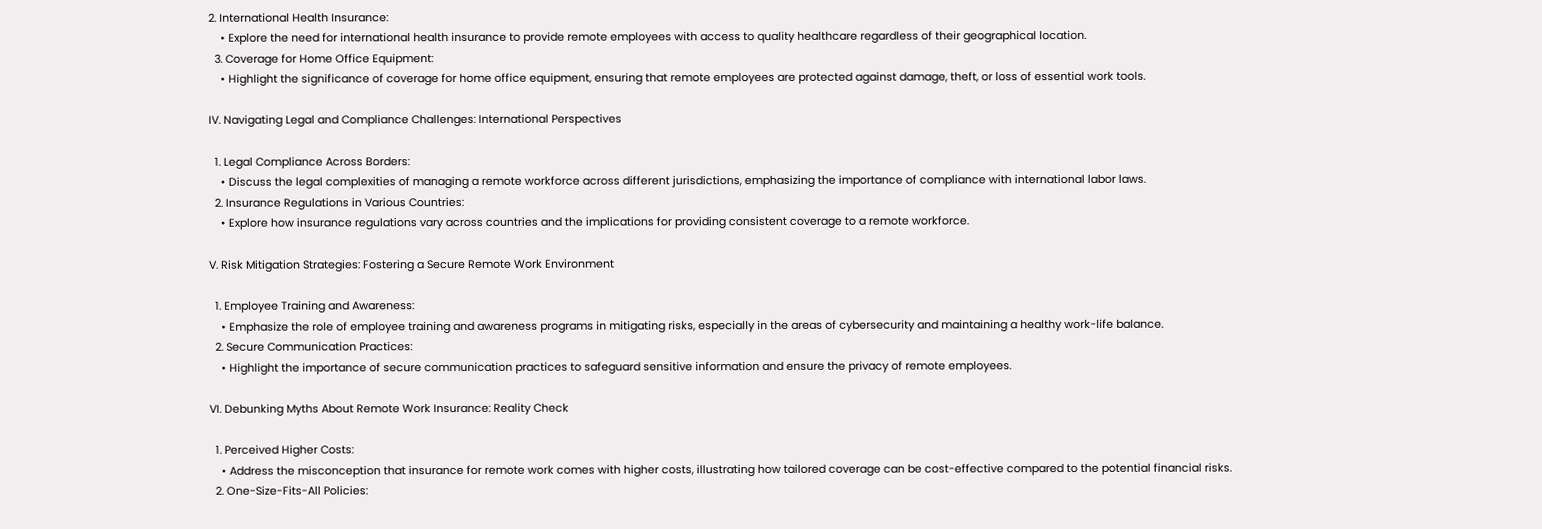2. International Health Insurance:
    • Explore the need for international health insurance to provide remote employees with access to quality healthcare regardless of their geographical location.
  3. Coverage for Home Office Equipment:
    • Highlight the significance of coverage for home office equipment, ensuring that remote employees are protected against damage, theft, or loss of essential work tools.

IV. Navigating Legal and Compliance Challenges: International Perspectives

  1. Legal Compliance Across Borders:
    • Discuss the legal complexities of managing a remote workforce across different jurisdictions, emphasizing the importance of compliance with international labor laws.
  2. Insurance Regulations in Various Countries:
    • Explore how insurance regulations vary across countries and the implications for providing consistent coverage to a remote workforce.

V. Risk Mitigation Strategies: Fostering a Secure Remote Work Environment

  1. Employee Training and Awareness:
    • Emphasize the role of employee training and awareness programs in mitigating risks, especially in the areas of cybersecurity and maintaining a healthy work-life balance.
  2. Secure Communication Practices:
    • Highlight the importance of secure communication practices to safeguard sensitive information and ensure the privacy of remote employees.

VI. Debunking Myths About Remote Work Insurance: Reality Check

  1. Perceived Higher Costs:
    • Address the misconception that insurance for remote work comes with higher costs, illustrating how tailored coverage can be cost-effective compared to the potential financial risks.
  2. One-Size-Fits-All Policies: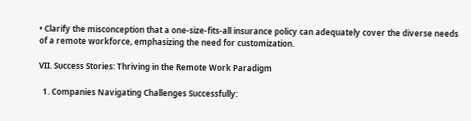• Clarify the misconception that a one-size-fits-all insurance policy can adequately cover the diverse needs of a remote workforce, emphasizing the need for customization.

VII. Success Stories: Thriving in the Remote Work Paradigm

  1. Companies Navigating Challenges Successfully: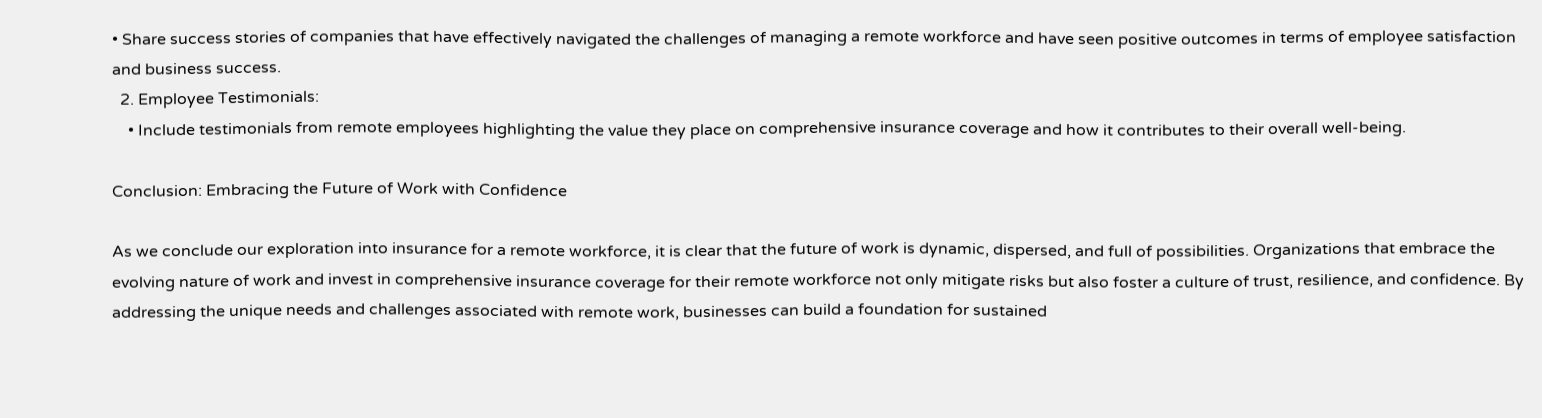• Share success stories of companies that have effectively navigated the challenges of managing a remote workforce and have seen positive outcomes in terms of employee satisfaction and business success.
  2. Employee Testimonials:
    • Include testimonials from remote employees highlighting the value they place on comprehensive insurance coverage and how it contributes to their overall well-being.

Conclusion: Embracing the Future of Work with Confidence

As we conclude our exploration into insurance for a remote workforce, it is clear that the future of work is dynamic, dispersed, and full of possibilities. Organizations that embrace the evolving nature of work and invest in comprehensive insurance coverage for their remote workforce not only mitigate risks but also foster a culture of trust, resilience, and confidence. By addressing the unique needs and challenges associated with remote work, businesses can build a foundation for sustained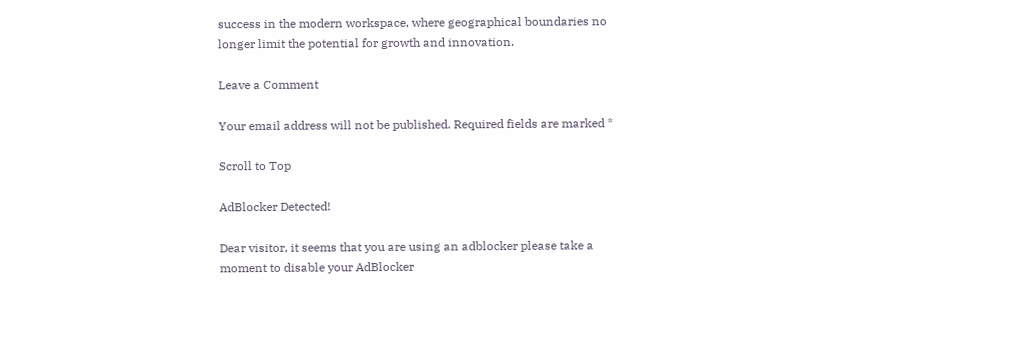success in the modern workspace, where geographical boundaries no longer limit the potential for growth and innovation.

Leave a Comment

Your email address will not be published. Required fields are marked *

Scroll to Top

AdBlocker Detected!

Dear visitor, it seems that you are using an adblocker please take a moment to disable your AdBlocker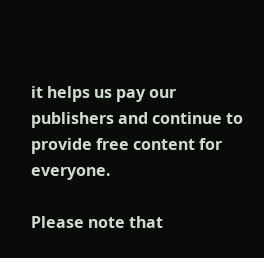it helps us pay our publishers and continue to provide free content for everyone.

Please note that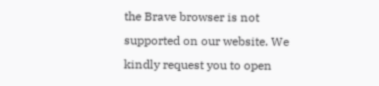the Brave browser is not supported on our website. We kindly request you to open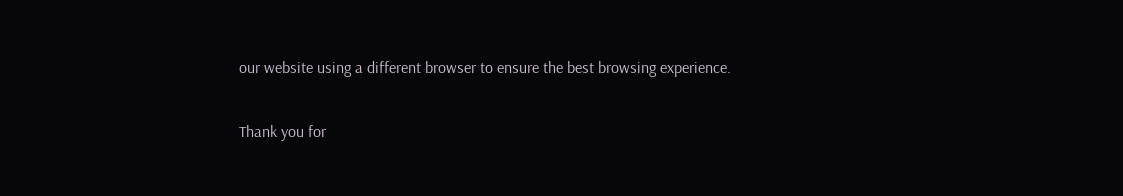our website using a different browser to ensure the best browsing experience.

Thank you for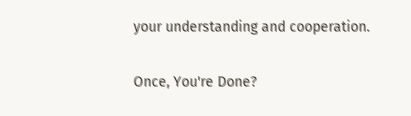your understanding and cooperation.

Once, You're Done?